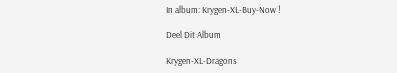In album: Krygen-XL-Buy-Now !

Deel Dit Album

Krygen-XL-Dragons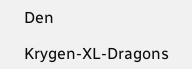Den

Krygen-XL-Dragons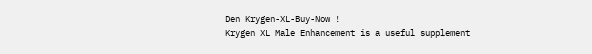Den Krygen-XL-Buy-Now !
Krygen XL Male Enhancement is a useful supplement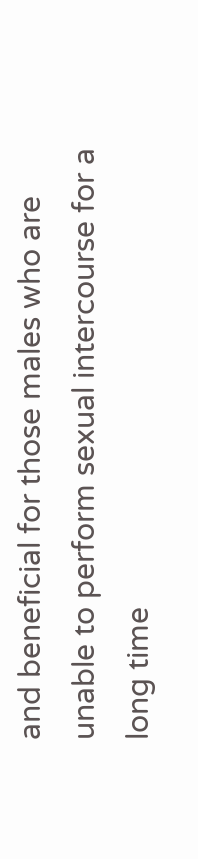and beneficial for those males who are unable to perform sexual intercourse for a long time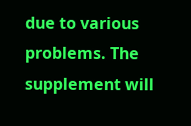due to various problems. The supplement will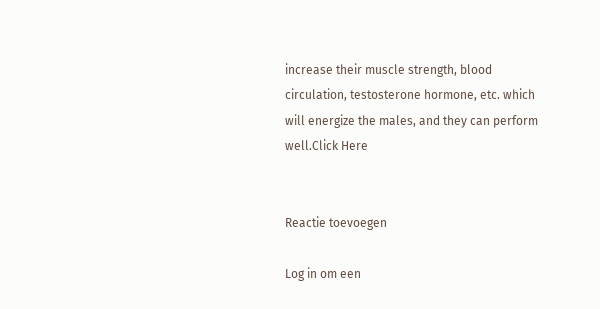increase their muscle strength, blood circulation, testosterone hormone, etc. which will energize the males, and they can perform well.Click Here


Reactie toevoegen

Log in om een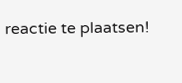reactie te plaatsen!